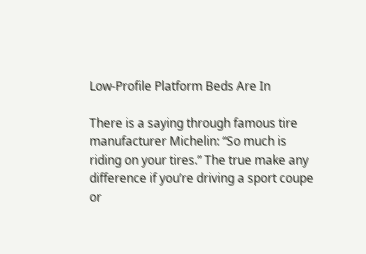Low-Profile Platform Beds Are In

There is a saying through famous tire manufacturer Michelin: “So much is riding on your tires.” The true make any difference if you’re driving a sport coupe or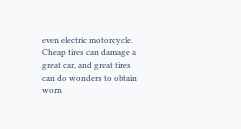even electric motorcycle. Cheap tires can damage a great car, and great tires can do wonders to obtain worn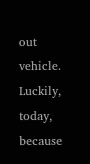out vehicle. Luckily, today, because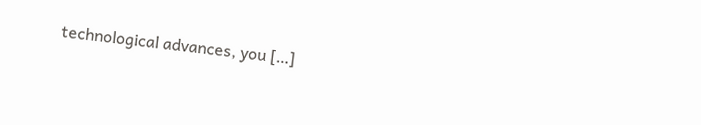technological advances, you […]